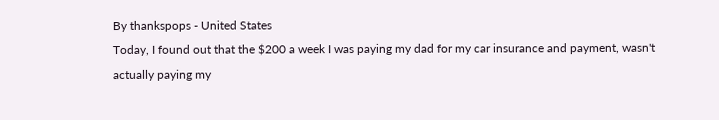By thankspops - United States
Today, I found out that the $200 a week I was paying my dad for my car insurance and payment, wasn't actually paying my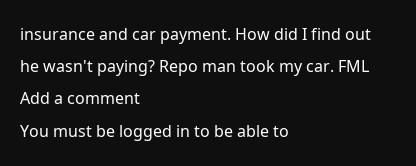insurance and car payment. How did I find out he wasn't paying? Repo man took my car. FML
Add a comment
You must be logged in to be able to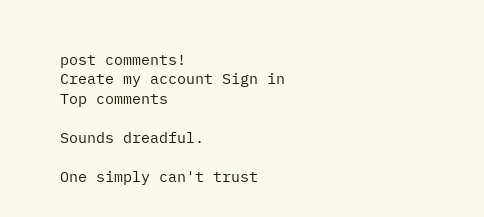post comments!
Create my account Sign in
Top comments

Sounds dreadful.

One simply can't trust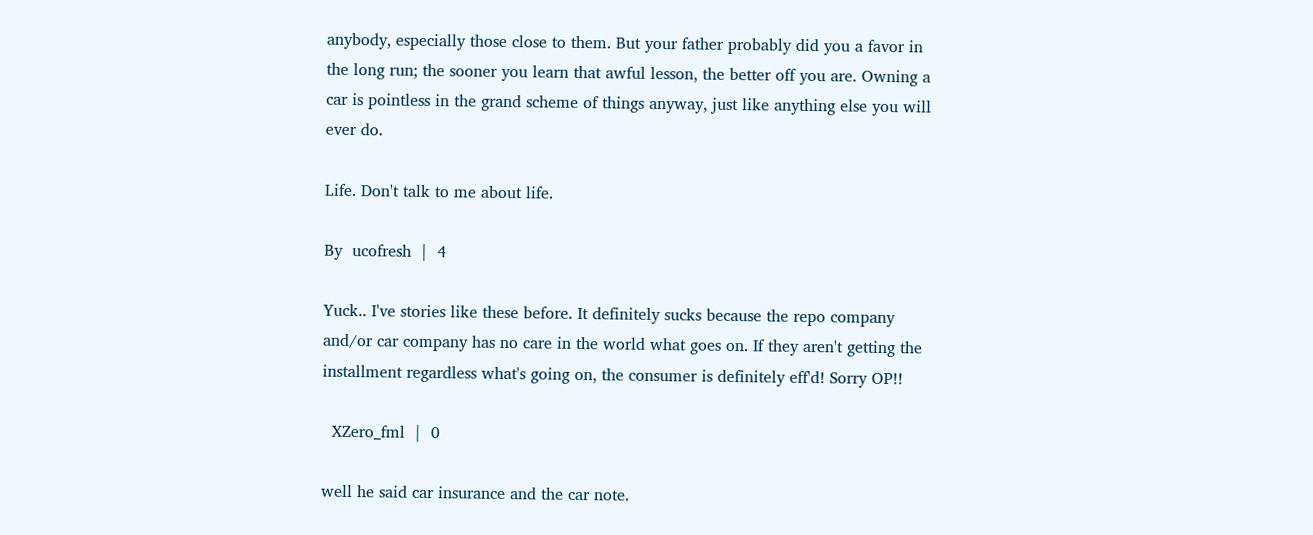anybody, especially those close to them. But your father probably did you a favor in the long run; the sooner you learn that awful lesson, the better off you are. Owning a car is pointless in the grand scheme of things anyway, just like anything else you will ever do.

Life. Don't talk to me about life.

By  ucofresh  |  4

Yuck.. I've stories like these before. It definitely sucks because the repo company and/or car company has no care in the world what goes on. If they aren't getting the installment regardless what's going on, the consumer is definitely eff'd! Sorry OP!!

  XZero_fml  |  0

well he said car insurance and the car note.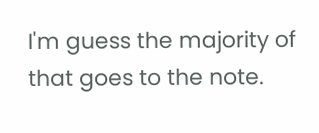I'm guess the majority of that goes to the note.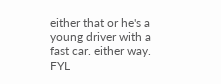either that or he's a young driver with a fast car. either way. FYL